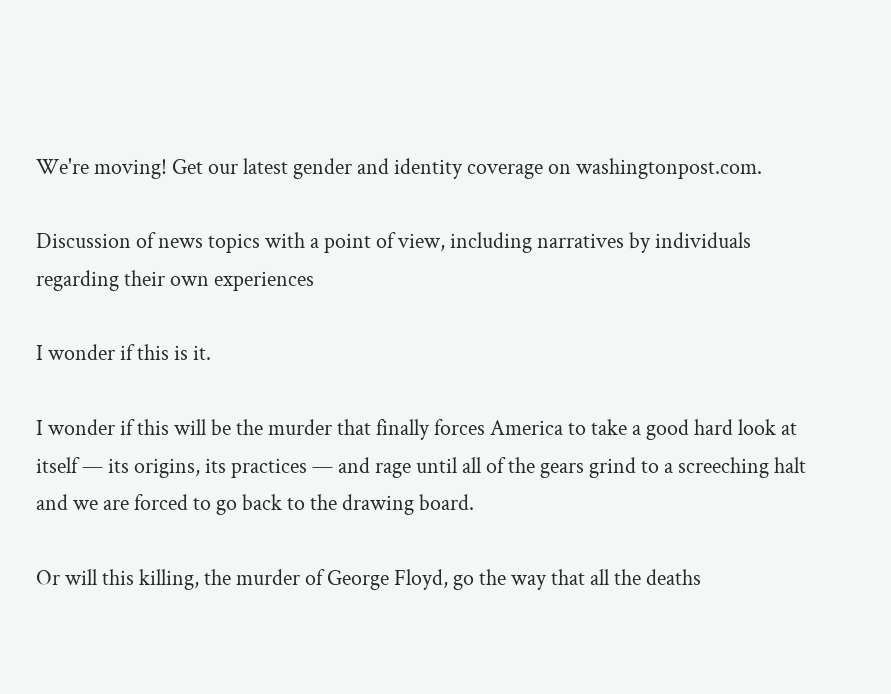We're moving! Get our latest gender and identity coverage on washingtonpost.com.

Discussion of news topics with a point of view, including narratives by individuals regarding their own experiences

I wonder if this is it.

I wonder if this will be the murder that finally forces America to take a good hard look at itself — its origins, its practices — and rage until all of the gears grind to a screeching halt and we are forced to go back to the drawing board.

Or will this killing, the murder of George Floyd, go the way that all the deaths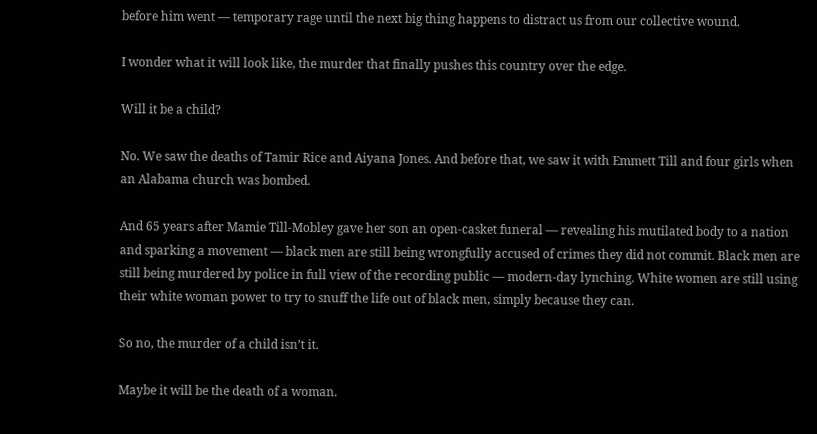before him went — temporary rage until the next big thing happens to distract us from our collective wound.

I wonder what it will look like, the murder that finally pushes this country over the edge.

Will it be a child?

No. We saw the deaths of Tamir Rice and Aiyana Jones. And before that, we saw it with Emmett Till and four girls when an Alabama church was bombed.

And 65 years after Mamie Till-Mobley gave her son an open-casket funeral — revealing his mutilated body to a nation and sparking a movement — black men are still being wrongfully accused of crimes they did not commit. Black men are still being murdered by police in full view of the recording public — modern-day lynching. White women are still using their white woman power to try to snuff the life out of black men, simply because they can.

So no, the murder of a child isn’t it.

Maybe it will be the death of a woman.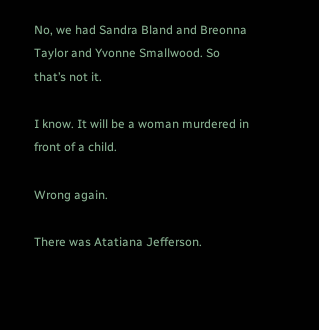No, we had Sandra Bland and Breonna Taylor and Yvonne Smallwood. So that’s not it.

I know. It will be a woman murdered in front of a child.

Wrong again.

There was Atatiana Jefferson.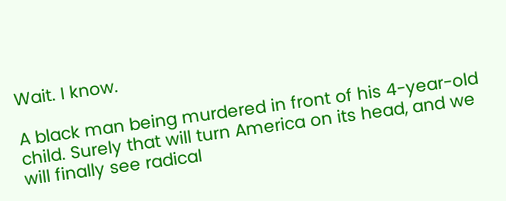Wait. I know.

A black man being murdered in front of his 4-year-old child. Surely that will turn America on its head, and we will finally see radical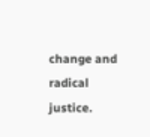change and radical justice.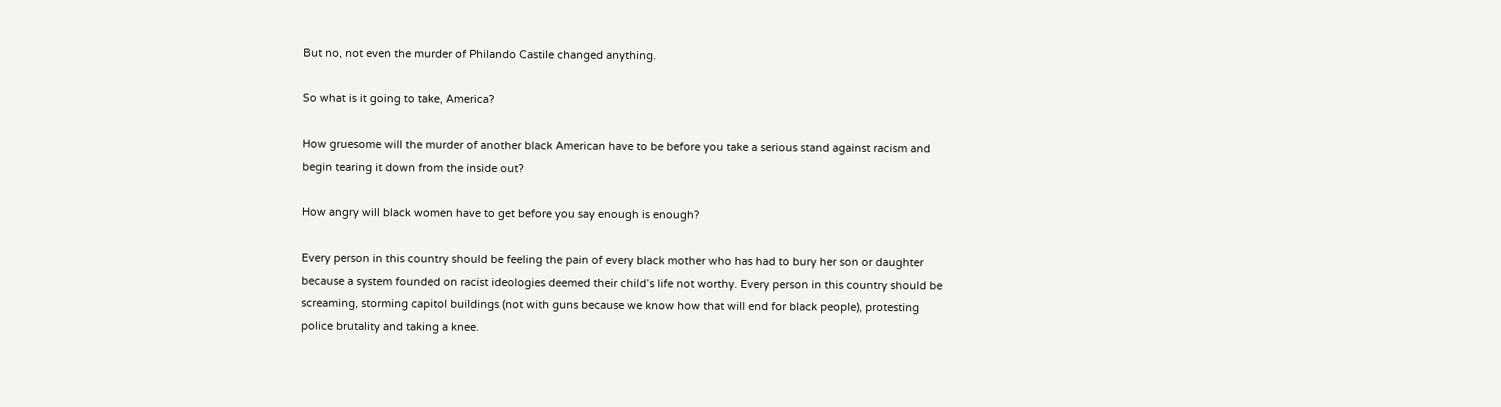But no, not even the murder of Philando Castile changed anything.

So what is it going to take, America?

How gruesome will the murder of another black American have to be before you take a serious stand against racism and begin tearing it down from the inside out?

How angry will black women have to get before you say enough is enough?

Every person in this country should be feeling the pain of every black mother who has had to bury her son or daughter because a system founded on racist ideologies deemed their child’s life not worthy. Every person in this country should be screaming, storming capitol buildings (not with guns because we know how that will end for black people), protesting police brutality and taking a knee.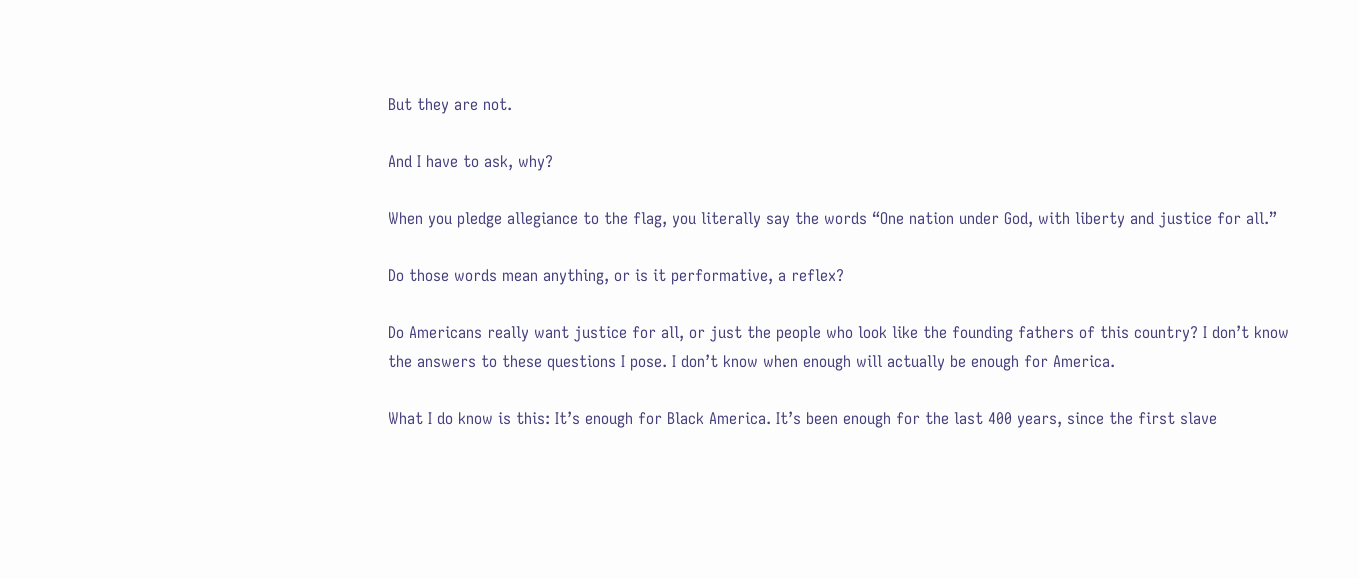But they are not.

And I have to ask, why?

When you pledge allegiance to the flag, you literally say the words “One nation under God, with liberty and justice for all.”

Do those words mean anything, or is it performative, a reflex?

Do Americans really want justice for all, or just the people who look like the founding fathers of this country? I don’t know the answers to these questions I pose. I don’t know when enough will actually be enough for America.

What I do know is this: It’s enough for Black America. It’s been enough for the last 400 years, since the first slave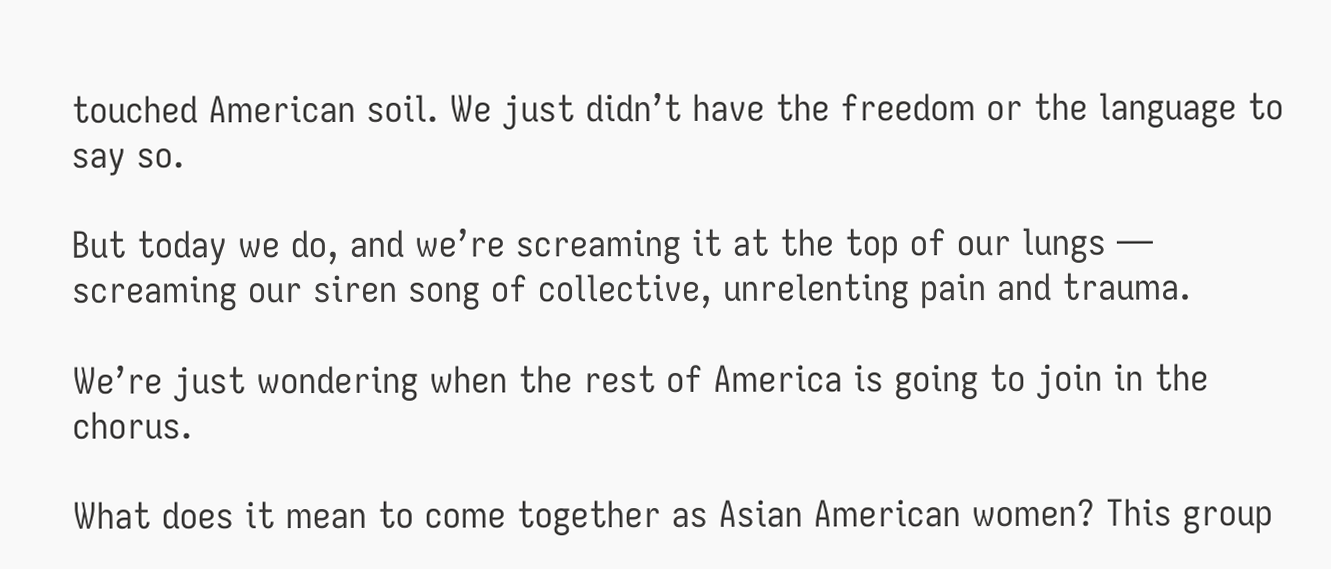touched American soil. We just didn’t have the freedom or the language to say so.

But today we do, and we’re screaming it at the top of our lungs — screaming our siren song of collective, unrelenting pain and trauma.

We’re just wondering when the rest of America is going to join in the chorus.

What does it mean to come together as Asian American women? This group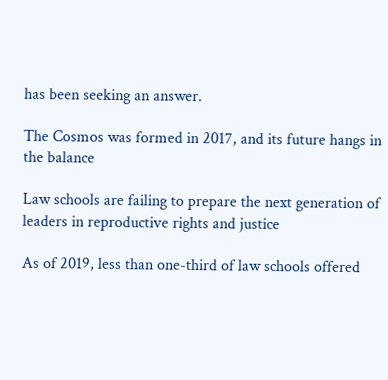has been seeking an answer.

The Cosmos was formed in 2017, and its future hangs in the balance

Law schools are failing to prepare the next generation of leaders in reproductive rights and justice

As of 2019, less than one-third of law schools offered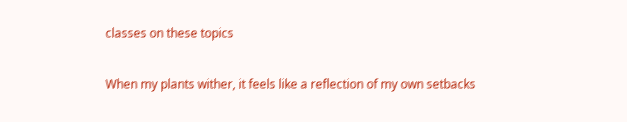classes on these topics

When my plants wither, it feels like a reflection of my own setbacks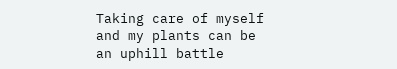Taking care of myself and my plants can be an uphill battle